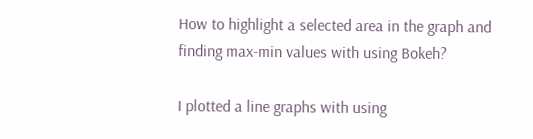How to highlight a selected area in the graph and finding max-min values with using Bokeh?

I plotted a line graphs with using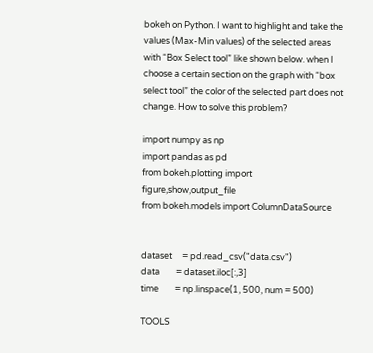bokeh on Python. I want to highlight and take the values (Max-Min values) of the selected areas with “Box Select tool” like shown below. when I choose a certain section on the graph with “box select tool” the color of the selected part does not change. How to solve this problem?

import numpy as np
import pandas as pd
from bokeh.plotting import figure,show,output_file
from bokeh.models import ColumnDataSource


dataset     = pd.read_csv("data.csv")
data        = dataset.iloc[:,3]
time        = np.linspace(1, 500, num = 500)

TOOLS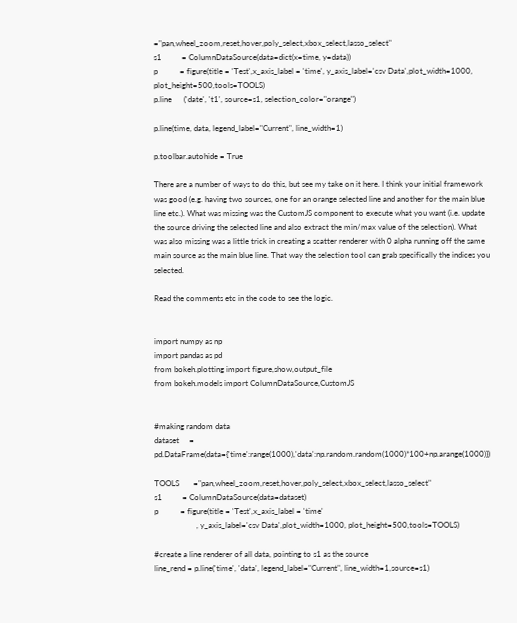="pan,wheel_zoom,reset,hover,poly_select,xbox_select,lasso_select"
s1          = ColumnDataSource(data=dict(x=time, y=data))
p           = figure(title = 'Test',x_axis_label = 'time', y_axis_label='csv Data',plot_width=1000, plot_height=500,tools=TOOLS)
p.line      ('date', 't1', source=s1, selection_color="orange")

p.line(time, data, legend_label="Current", line_width=1)

p.toolbar.autohide = True

There are a number of ways to do this, but see my take on it here. I think your initial framework was good (e.g. having two sources, one for an orange selected line and another for the main blue line etc.). What was missing was the CustomJS component to execute what you want (i.e. update the source driving the selected line and also extract the min/max value of the selection). What was also missing was a little trick in creating a scatter renderer with 0 alpha running off the same main source as the main blue line. That way the selection tool can grab specifically the indices you selected.

Read the comments etc in the code to see the logic.


import numpy as np
import pandas as pd
from bokeh.plotting import figure,show,output_file
from bokeh.models import ColumnDataSource,CustomJS


#making random data
dataset     = pd.DataFrame(data={'time':range(1000),'data':np.random.random(1000)*100+np.arange(1000)})

TOOLS       ="pan,wheel_zoom,reset,hover,poly_select,xbox_select,lasso_select"
s1          = ColumnDataSource(data=dataset)
p           = figure(title = 'Test',x_axis_label = 'time'
                     , y_axis_label='csv Data',plot_width=1000, plot_height=500,tools=TOOLS)

#create a line renderer of all data, pointing to s1 as the source
line_rend = p.line('time', 'data', legend_label="Current", line_width=1,source=s1)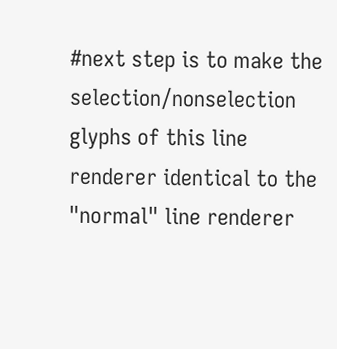#next step is to make the selection/nonselection glyphs of this line renderer identical to the "normal" line renderer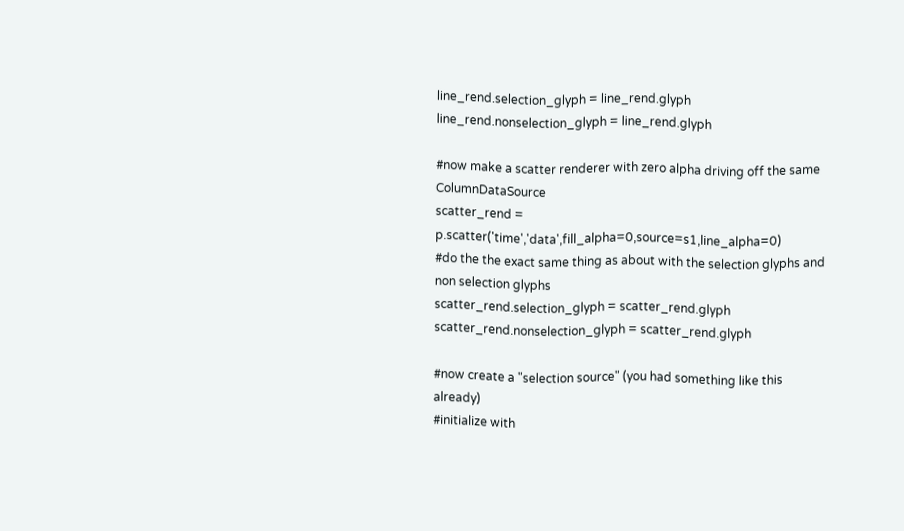line_rend.selection_glyph = line_rend.glyph
line_rend.nonselection_glyph = line_rend.glyph

#now make a scatter renderer with zero alpha driving off the same ColumnDataSource
scatter_rend = p.scatter('time','data',fill_alpha=0,source=s1,line_alpha=0)
#do the the exact same thing as about with the selection glyphs and non selection glyphs
scatter_rend.selection_glyph = scatter_rend.glyph
scatter_rend.nonselection_glyph = scatter_rend.glyph

#now create a "selection source" (you had something like this already)
#initialize with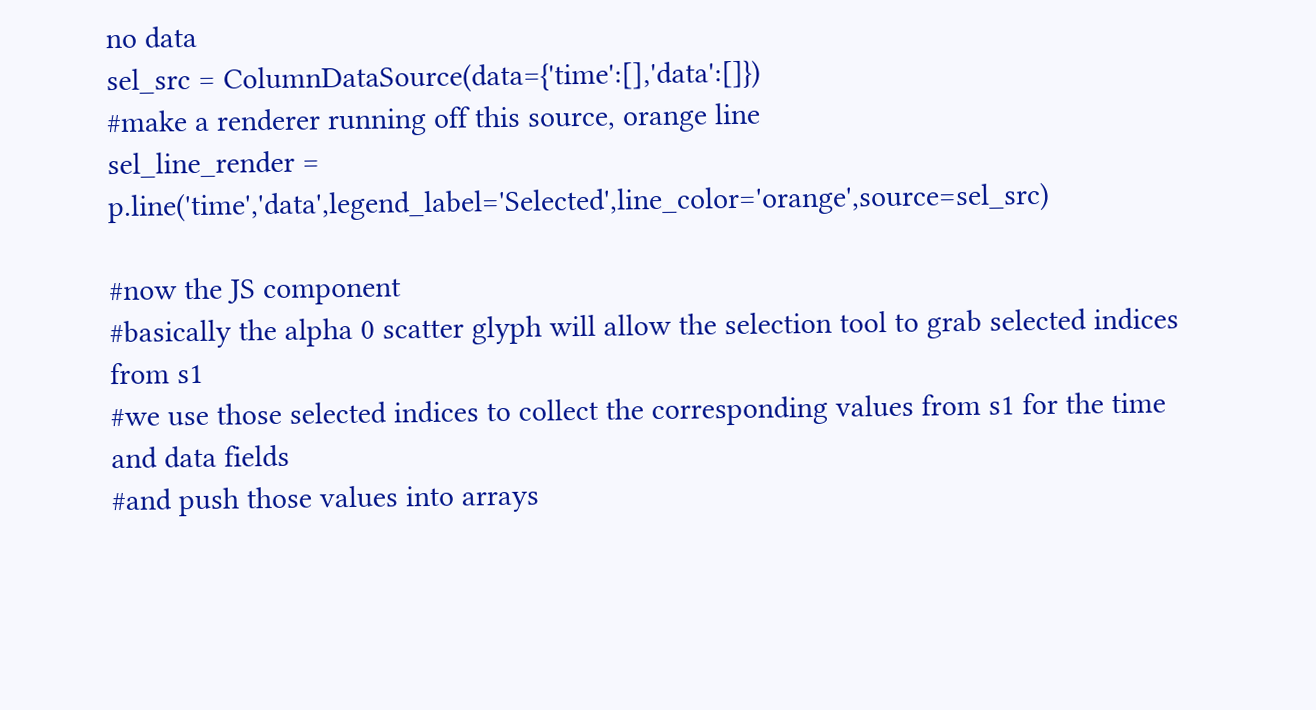no data
sel_src = ColumnDataSource(data={'time':[],'data':[]})
#make a renderer running off this source, orange line
sel_line_render = p.line('time','data',legend_label='Selected',line_color='orange',source=sel_src)

#now the JS component
#basically the alpha 0 scatter glyph will allow the selection tool to grab selected indices from s1
#we use those selected indices to collect the corresponding values from s1 for the time and data fields
#and push those values into arrays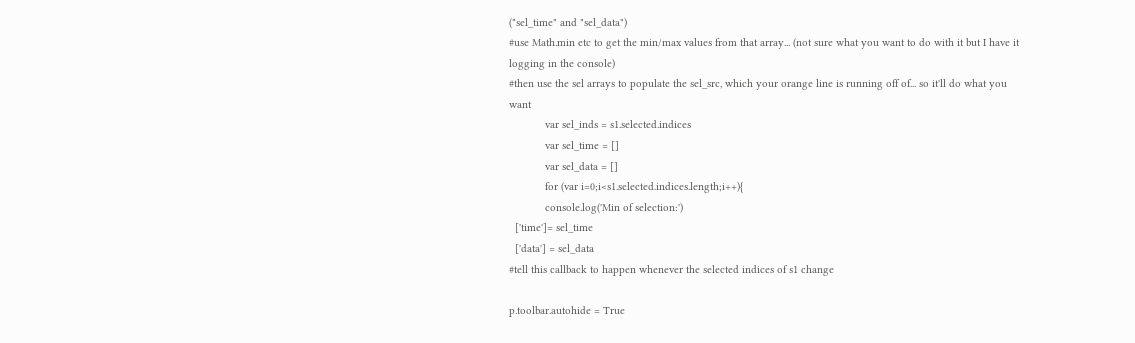("sel_time" and "sel_data")
#use Math.min etc to get the min/max values from that array... (not sure what you want to do with it but I have it logging in the console)
#then use the sel arrays to populate the sel_src, which your orange line is running off of... so it'll do what you want
            var sel_inds = s1.selected.indices
            var sel_time = []
            var sel_data = []
            for (var i=0;i<s1.selected.indices.length;i++){
            console.log('Min of selection:')
  ['time']= sel_time
  ['data'] = sel_data
#tell this callback to happen whenever the selected indices of s1 change

p.toolbar.autohide = True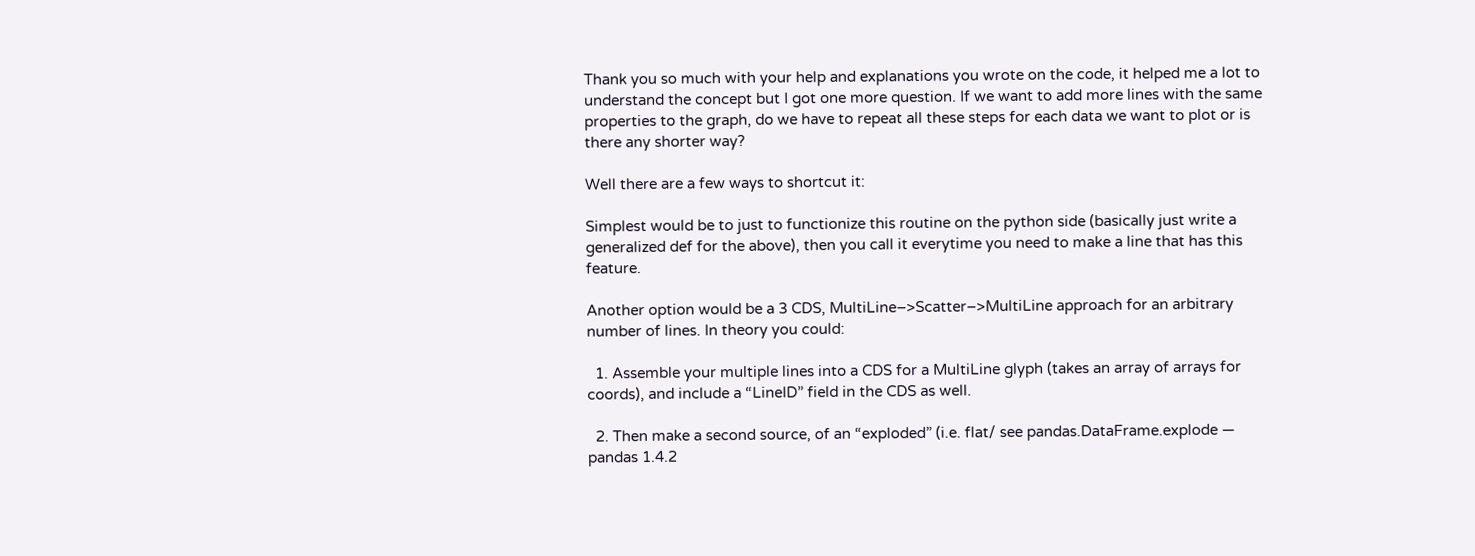Thank you so much with your help and explanations you wrote on the code, it helped me a lot to understand the concept but I got one more question. If we want to add more lines with the same properties to the graph, do we have to repeat all these steps for each data we want to plot or is there any shorter way?

Well there are a few ways to shortcut it:

Simplest would be to just to functionize this routine on the python side (basically just write a generalized def for the above), then you call it everytime you need to make a line that has this feature.

Another option would be a 3 CDS, MultiLine–>Scatter–>MultiLine approach for an arbitrary number of lines. In theory you could:

  1. Assemble your multiple lines into a CDS for a MultiLine glyph (takes an array of arrays for coords), and include a “LineID” field in the CDS as well.

  2. Then make a second source, of an “exploded” (i.e. flat/ see pandas.DataFrame.explode — pandas 1.4.2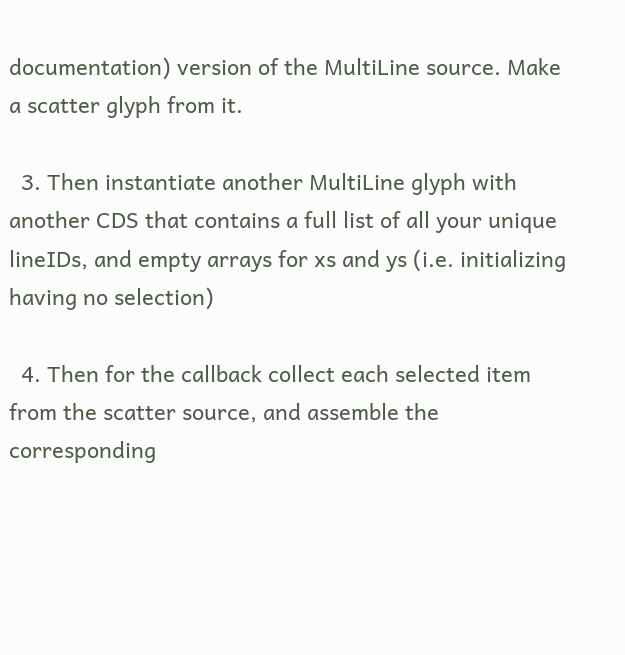documentation) version of the MultiLine source. Make a scatter glyph from it.

  3. Then instantiate another MultiLine glyph with another CDS that contains a full list of all your unique lineIDs, and empty arrays for xs and ys (i.e. initializing having no selection)

  4. Then for the callback collect each selected item from the scatter source, and assemble the corresponding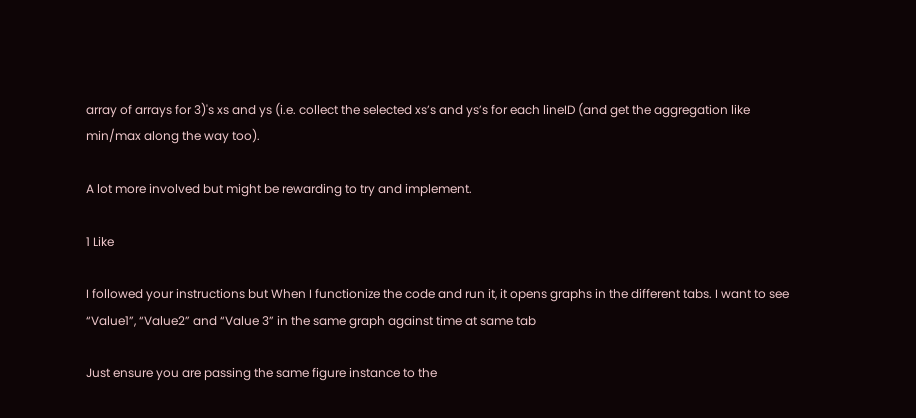array of arrays for 3)'s xs and ys (i.e. collect the selected xs’s and ys’s for each lineID (and get the aggregation like min/max along the way too).

A lot more involved but might be rewarding to try and implement.

1 Like

I followed your instructions but When I functionize the code and run it, it opens graphs in the different tabs. I want to see “Value1”, “Value2” and “Value 3” in the same graph against time at same tab

Just ensure you are passing the same figure instance to the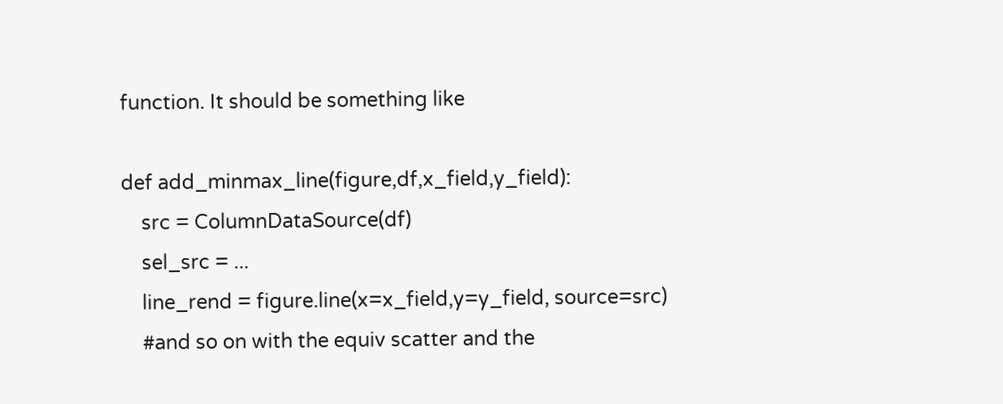function. It should be something like

def add_minmax_line(figure,df,x_field,y_field):
    src = ColumnDataSource(df)
    sel_src = ...
    line_rend = figure.line(x=x_field,y=y_field, source=src)
    #and so on with the equiv scatter and the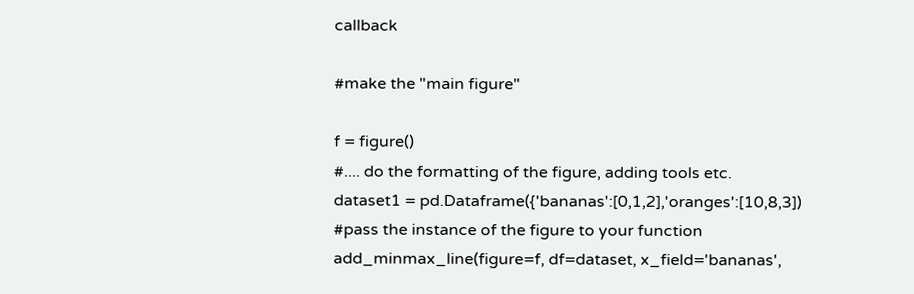callback

#make the "main figure"

f = figure()
#.... do the formatting of the figure, adding tools etc.
dataset1 = pd.Dataframe({'bananas':[0,1,2],'oranges':[10,8,3])
#pass the instance of the figure to your function
add_minmax_line(figure=f, df=dataset, x_field='bananas',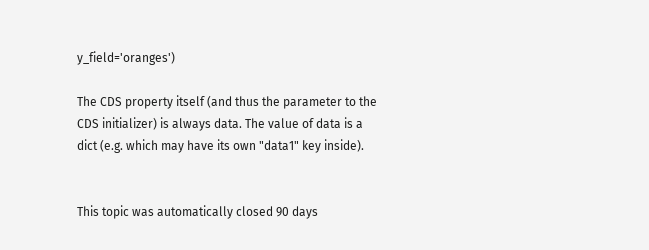y_field='oranges')

The CDS property itself (and thus the parameter to the CDS initializer) is always data. The value of data is a dict (e.g. which may have its own "data1" key inside).


This topic was automatically closed 90 days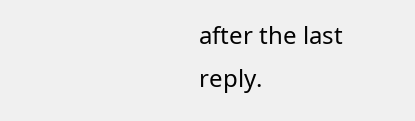after the last reply.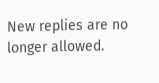New replies are no longer allowed.